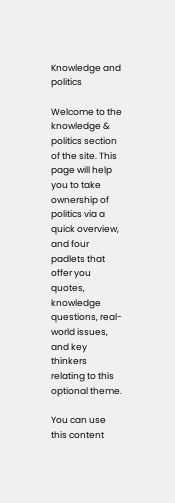Knowledge and politics

Welcome to the knowledge & politics section of the site. This page will help you to take ownership of politics via a quick overview, and four padlets that offer you quotes, knowledge questions, real-world issues, and key thinkers relating to this optional theme.

You can use this content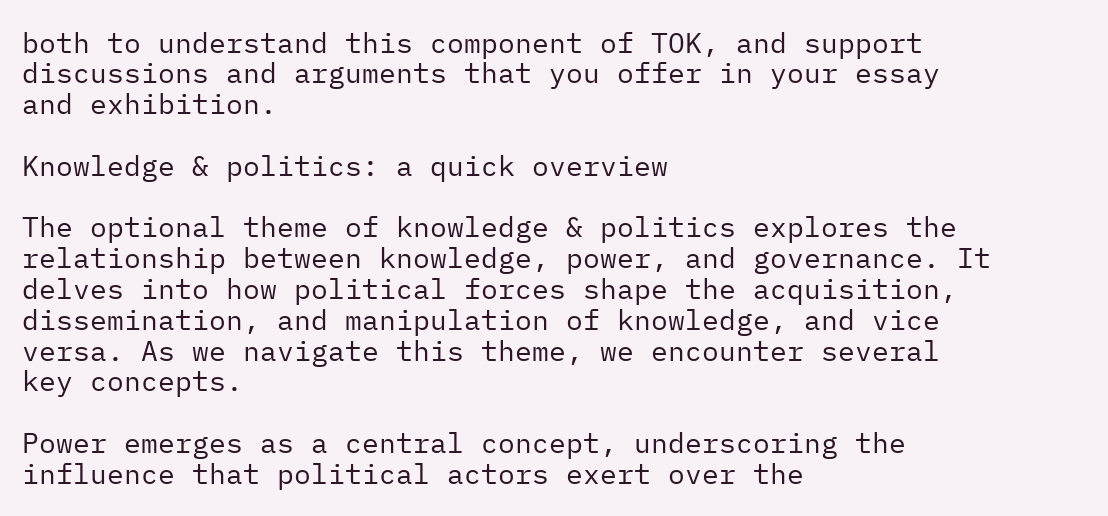both to understand this component of TOK, and support discussions and arguments that you offer in your essay and exhibition.

Knowledge & politics: a quick overview

The optional theme of knowledge & politics explores the relationship between knowledge, power, and governance. It delves into how political forces shape the acquisition, dissemination, and manipulation of knowledge, and vice versa. As we navigate this theme, we encounter several key concepts.

Power emerges as a central concept, underscoring the influence that political actors exert over the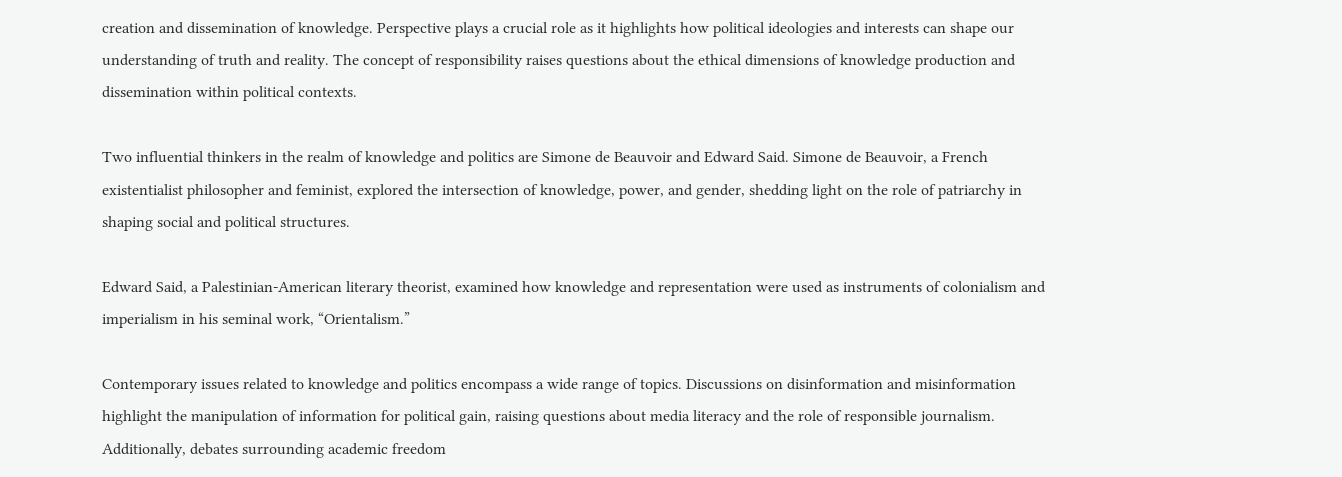creation and dissemination of knowledge. Perspective plays a crucial role as it highlights how political ideologies and interests can shape our understanding of truth and reality. The concept of responsibility raises questions about the ethical dimensions of knowledge production and dissemination within political contexts.

Two influential thinkers in the realm of knowledge and politics are Simone de Beauvoir and Edward Said. Simone de Beauvoir, a French existentialist philosopher and feminist, explored the intersection of knowledge, power, and gender, shedding light on the role of patriarchy in shaping social and political structures.

Edward Said, a Palestinian-American literary theorist, examined how knowledge and representation were used as instruments of colonialism and imperialism in his seminal work, “Orientalism.”

Contemporary issues related to knowledge and politics encompass a wide range of topics. Discussions on disinformation and misinformation highlight the manipulation of information for political gain, raising questions about media literacy and the role of responsible journalism. Additionally, debates surrounding academic freedom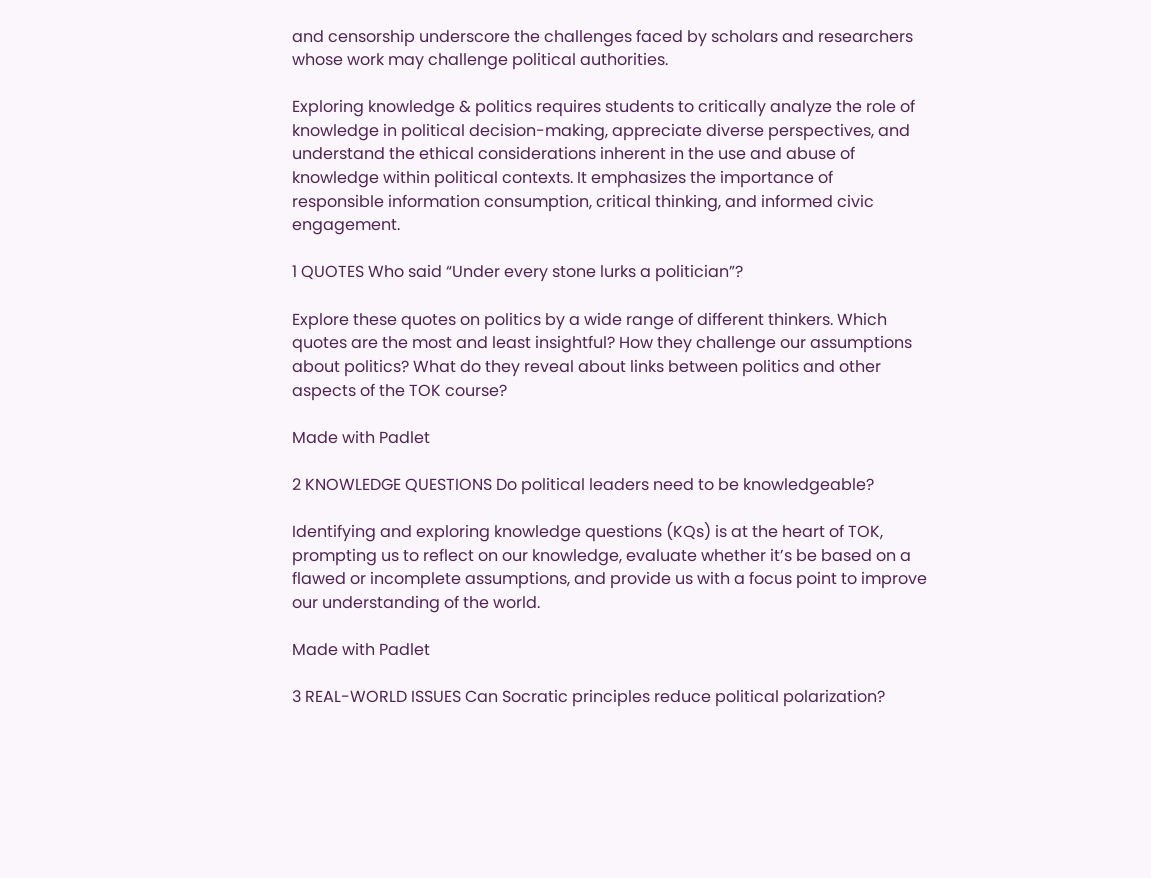and censorship underscore the challenges faced by scholars and researchers whose work may challenge political authorities.

Exploring knowledge & politics requires students to critically analyze the role of knowledge in political decision-making, appreciate diverse perspectives, and understand the ethical considerations inherent in the use and abuse of knowledge within political contexts. It emphasizes the importance of responsible information consumption, critical thinking, and informed civic engagement.

1 QUOTES Who said “Under every stone lurks a politician”?

Explore these quotes on politics by a wide range of different thinkers. Which quotes are the most and least insightful? How they challenge our assumptions about politics? What do they reveal about links between politics and other aspects of the TOK course?

Made with Padlet

2 KNOWLEDGE QUESTIONS Do political leaders need to be knowledgeable?

Identifying and exploring knowledge questions (KQs) is at the heart of TOK, prompting us to reflect on our knowledge, evaluate whether it’s be based on a flawed or incomplete assumptions, and provide us with a focus point to improve our understanding of the world.

Made with Padlet

3 REAL-WORLD ISSUES Can Socratic principles reduce political polarization?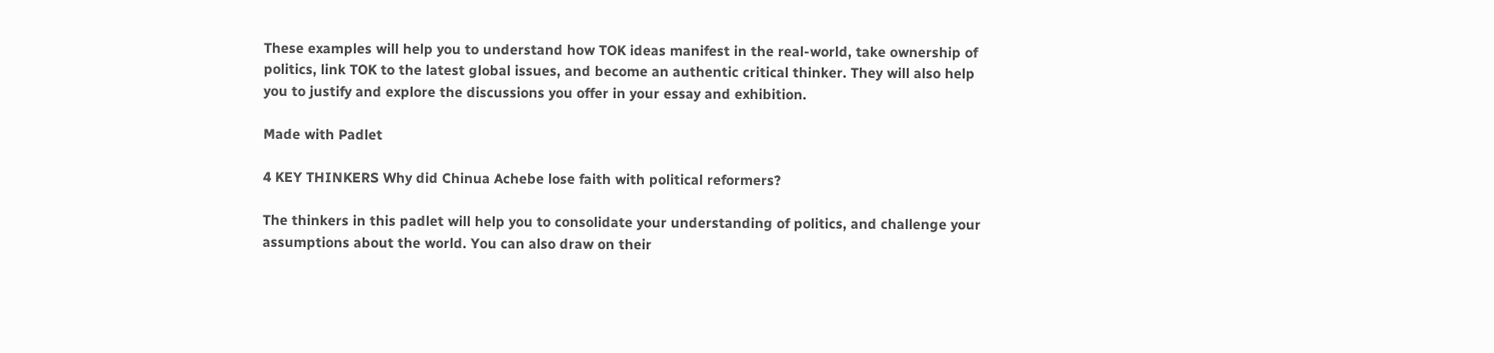These examples will help you to understand how TOK ideas manifest in the real-world, take ownership of politics, link TOK to the latest global issues, and become an authentic critical thinker. They will also help you to justify and explore the discussions you offer in your essay and exhibition.

Made with Padlet

4 KEY THINKERS Why did Chinua Achebe lose faith with political reformers?

The thinkers in this padlet will help you to consolidate your understanding of politics, and challenge your assumptions about the world. You can also draw on their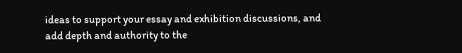ideas to support your essay and exhibition discussions, and add depth and authority to the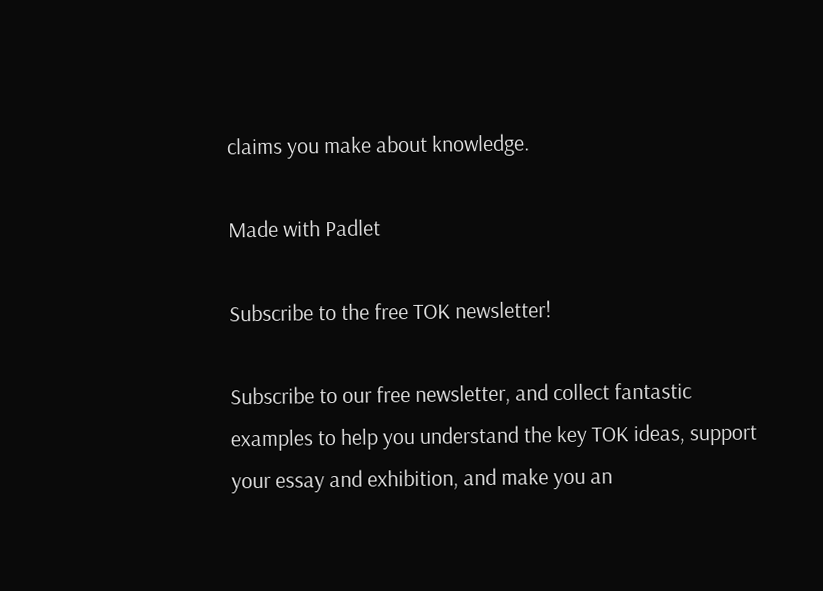claims you make about knowledge.

Made with Padlet

Subscribe to the free TOK newsletter!

Subscribe to our free newsletter, and collect fantastic examples to help you understand the key TOK ideas, support your essay and exhibition, and make you an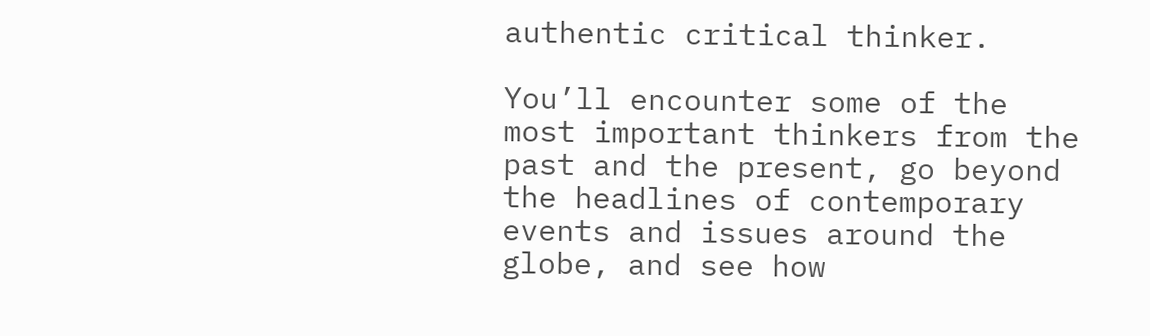authentic critical thinker.

You’ll encounter some of the most important thinkers from the past and the present, go beyond the headlines of contemporary events and issues around the globe, and see how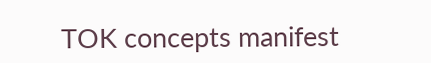TOK concepts manifest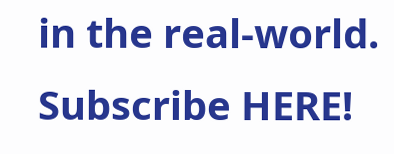in the real-world. Subscribe HERE!